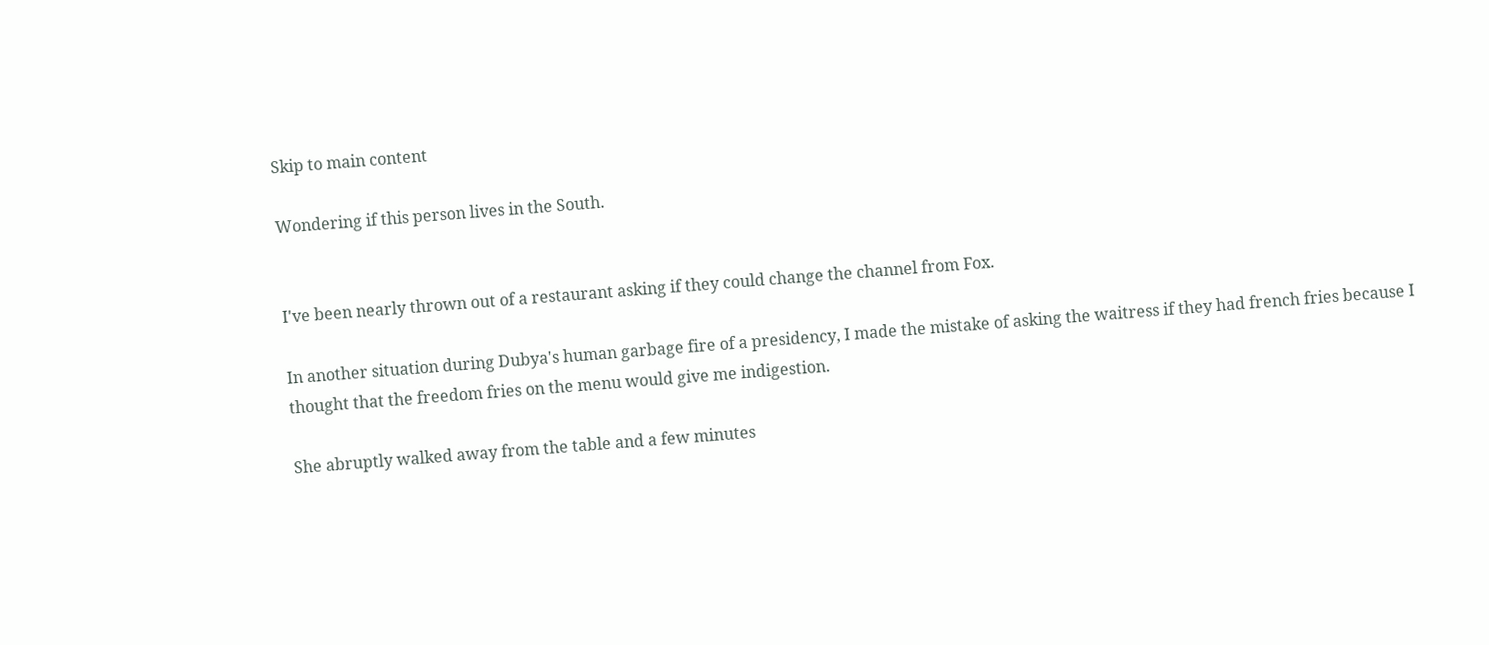Skip to main content

Wondering if this person lives in the South.


I've been nearly thrown out of a restaurant asking if they could change the channel from Fox.

In another situation during Dubya's human garbage fire of a presidency, I made the mistake of asking the waitress if they had french fries because I thought that the freedom fries on the menu would give me indigestion.

She abruptly walked away from the table and a few minutes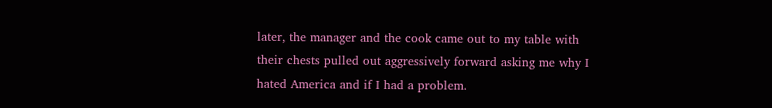later, the manager and the cook came out to my table with their chests pulled out aggressively forward asking me why I hated America and if I had a problem.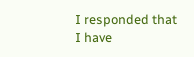I responded that I have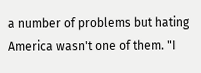a number of problems but hating America wasn't one of them. "I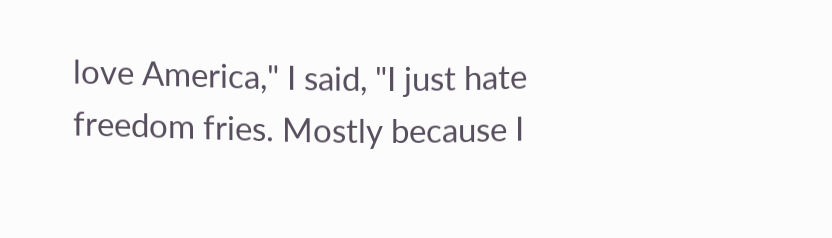love America," I said, "I just hate freedom fries. Mostly because I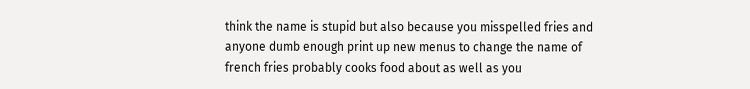think the name is stupid but also because you misspelled fries and anyone dumb enough print up new menus to change the name of french fries probably cooks food about as well as you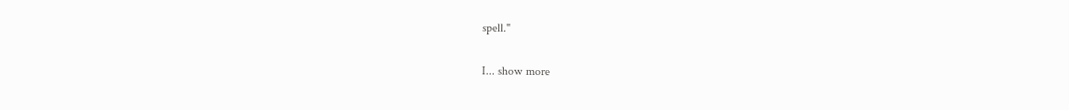spell."

I... show more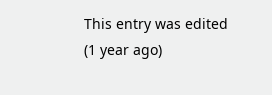This entry was edited (1 year ago)